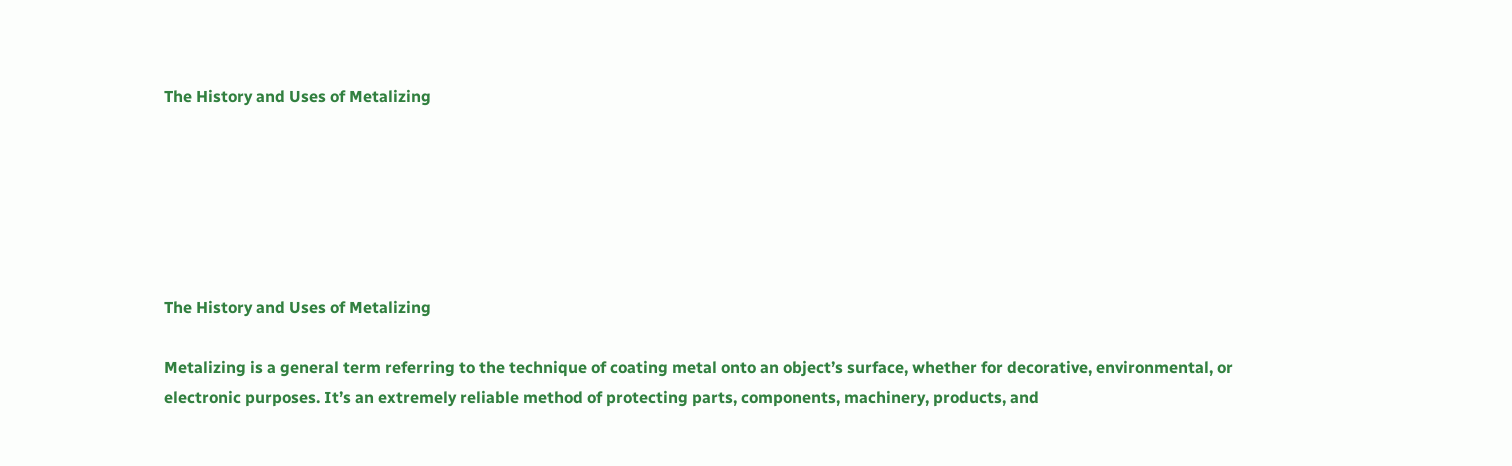The History and Uses of Metalizing






The History and Uses of Metalizing

Metalizing is a general term referring to the technique of coating metal onto an object’s surface, whether for decorative, environmental, or electronic purposes. It’s an extremely reliable method of protecting parts, components, machinery, products, and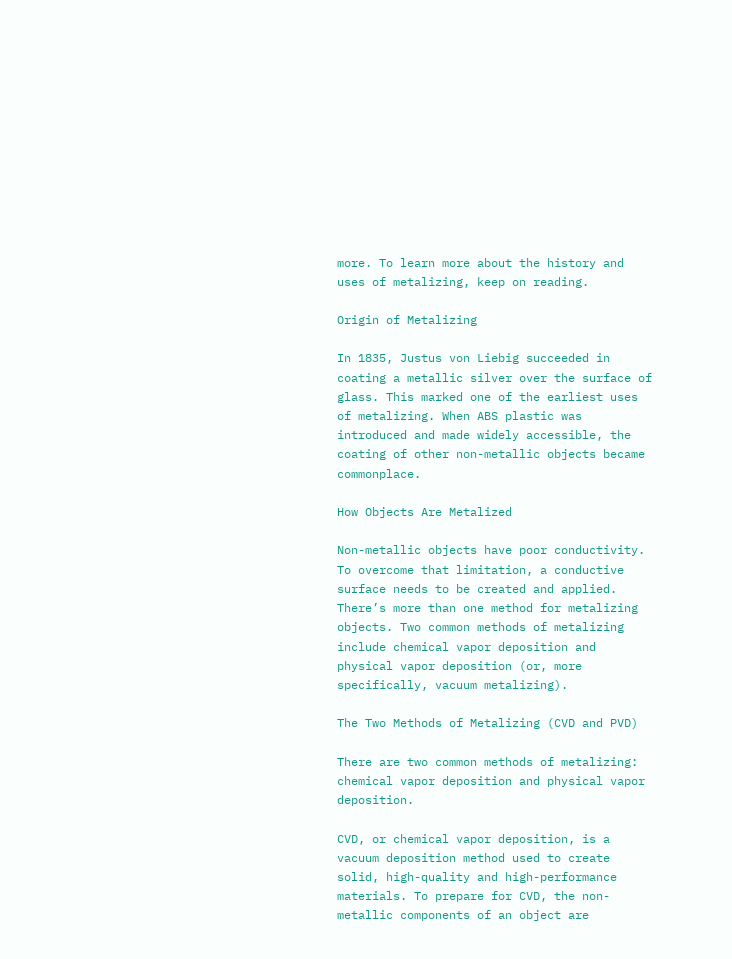more. To learn more about the history and uses of metalizing, keep on reading.

Origin of Metalizing

In 1835, Justus von Liebig succeeded in coating a metallic silver over the surface of glass. This marked one of the earliest uses of metalizing. When ABS plastic was introduced and made widely accessible, the coating of other non-metallic objects became commonplace.

How Objects Are Metalized

Non-metallic objects have poor conductivity. To overcome that limitation, a conductive surface needs to be created and applied. There’s more than one method for metalizing objects. Two common methods of metalizing include chemical vapor deposition and physical vapor deposition (or, more specifically, vacuum metalizing).

The Two Methods of Metalizing (CVD and PVD)

There are two common methods of metalizing: chemical vapor deposition and physical vapor deposition.

CVD, or chemical vapor deposition, is a vacuum deposition method used to create solid, high-quality and high-performance materials. To prepare for CVD, the non-metallic components of an object are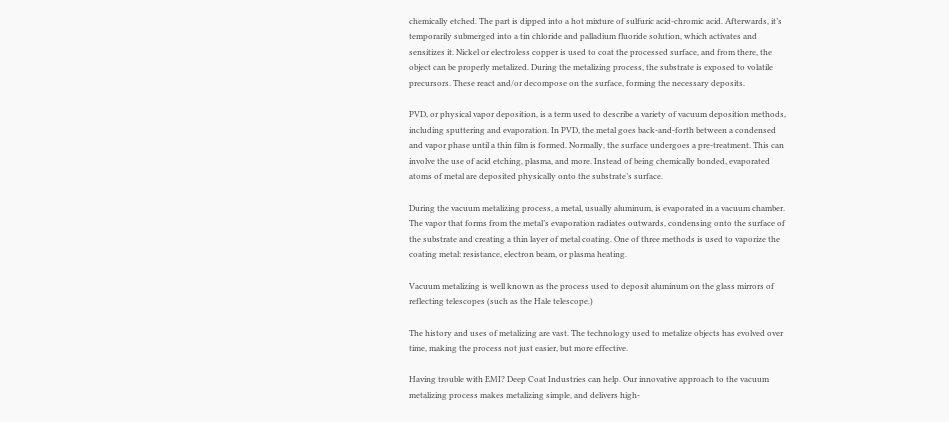chemically etched. The part is dipped into a hot mixture of sulfuric acid-chromic acid. Afterwards, it’s temporarily submerged into a tin chloride and palladium fluoride solution, which activates and sensitizes it. Nickel or electroless copper is used to coat the processed surface, and from there, the object can be properly metalized. During the metalizing process, the substrate is exposed to volatile precursors. These react and/or decompose on the surface, forming the necessary deposits.

PVD, or physical vapor deposition, is a term used to describe a variety of vacuum deposition methods, including sputtering and evaporation. In PVD, the metal goes back-and-forth between a condensed and vapor phase until a thin film is formed. Normally, the surface undergoes a pre-treatment. This can involve the use of acid etching, plasma, and more. Instead of being chemically bonded, evaporated atoms of metal are deposited physically onto the substrate’s surface.

During the vacuum metalizing process, a metal, usually aluminum, is evaporated in a vacuum chamber. The vapor that forms from the metal’s evaporation radiates outwards, condensing onto the surface of the substrate and creating a thin layer of metal coating. One of three methods is used to vaporize the coating metal: resistance, electron beam, or plasma heating.

Vacuum metalizing is well known as the process used to deposit aluminum on the glass mirrors of reflecting telescopes (such as the Hale telescope.)

The history and uses of metalizing are vast. The technology used to metalize objects has evolved over time, making the process not just easier, but more effective.

Having trouble with EMI? Deep Coat Industries can help. Our innovative approach to the vacuum metalizing process makes metalizing simple, and delivers high-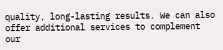quality, long-lasting results. We can also offer additional services to complement our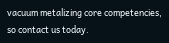vacuum metalizing core competencies, so contact us today.